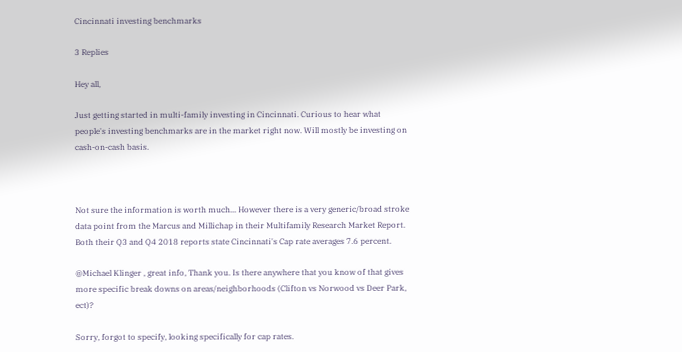Cincinnati investing benchmarks

3 Replies

Hey all,

Just getting started in multi-family investing in Cincinnati. Curious to hear what people's investing benchmarks are in the market right now. Will mostly be investing on cash-on-cash basis.



Not sure the information is worth much... However there is a very generic/broad stroke data point from the Marcus and Millichap in their Multifamily Research Market Report. Both their Q3 and Q4 2018 reports state Cincinnati's Cap rate averages 7.6 percent.

@Michael Klinger , great info, Thank you. Is there anywhere that you know of that gives more specific break downs on areas/neighborhoods (Clifton vs Norwood vs Deer Park, ect)?

Sorry, forgot to specify, looking specifically for cap rates.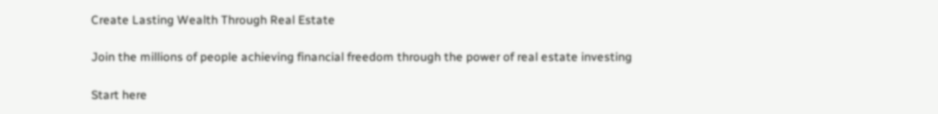Create Lasting Wealth Through Real Estate

Join the millions of people achieving financial freedom through the power of real estate investing

Start here